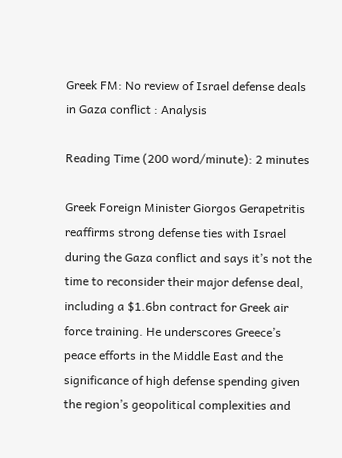Greek FM: No review of Israel defense deals in Gaza conflict : Analysis

Reading Time (200 word/minute): 2 minutes

Greek Foreign Minister Giorgos Gerapetritis reaffirms strong defense ties with Israel during the Gaza conflict and says it’s not the time to reconsider their major defense deal, including a $1.6bn contract for Greek air force training. He underscores Greece’s peace efforts in the Middle East and the significance of high defense spending given the region’s geopolitical complexities and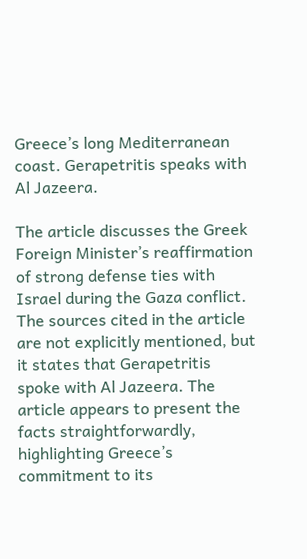Greece’s long Mediterranean coast. Gerapetritis speaks with Al Jazeera.

The article discusses the Greek Foreign Minister’s reaffirmation of strong defense ties with Israel during the Gaza conflict. The sources cited in the article are not explicitly mentioned, but it states that Gerapetritis spoke with Al Jazeera. The article appears to present the facts straightforwardly, highlighting Greece’s commitment to its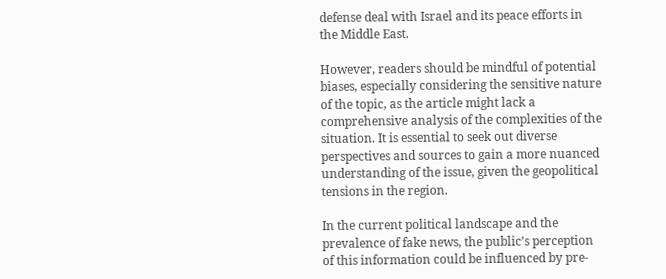defense deal with Israel and its peace efforts in the Middle East.

However, readers should be mindful of potential biases, especially considering the sensitive nature of the topic, as the article might lack a comprehensive analysis of the complexities of the situation. It is essential to seek out diverse perspectives and sources to gain a more nuanced understanding of the issue, given the geopolitical tensions in the region.

In the current political landscape and the prevalence of fake news, the public’s perception of this information could be influenced by pre-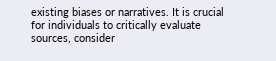existing biases or narratives. It is crucial for individuals to critically evaluate sources, consider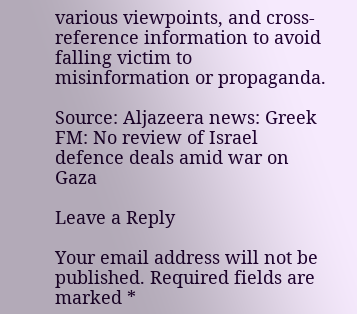various viewpoints, and cross-reference information to avoid falling victim to misinformation or propaganda.

Source: Aljazeera news: Greek FM: No review of Israel defence deals amid war on Gaza

Leave a Reply

Your email address will not be published. Required fields are marked *